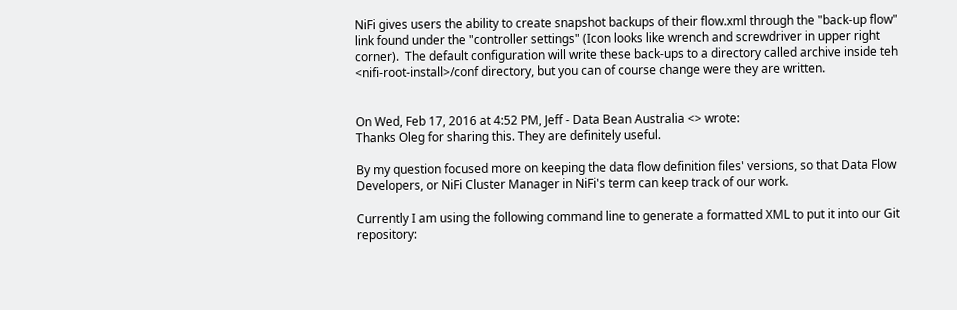NiFi gives users the ability to create snapshot backups of their flow.xml through the "back-up flow" link found under the "controller settings" (Icon looks like wrench and screwdriver in upper right corner).  The default configuration will write these back-ups to a directory called archive inside teh <nifi-root-install>/conf directory, but you can of course change were they are written.


On Wed, Feb 17, 2016 at 4:52 PM, Jeff - Data Bean Australia <> wrote:
Thanks Oleg for sharing this. They are definitely useful.

By my question focused more on keeping the data flow definition files' versions, so that Data Flow Developers, or NiFi Cluster Manager in NiFi's term can keep track of our work.

Currently I am using the following command line to generate a formatted XML to put it into our Git repository: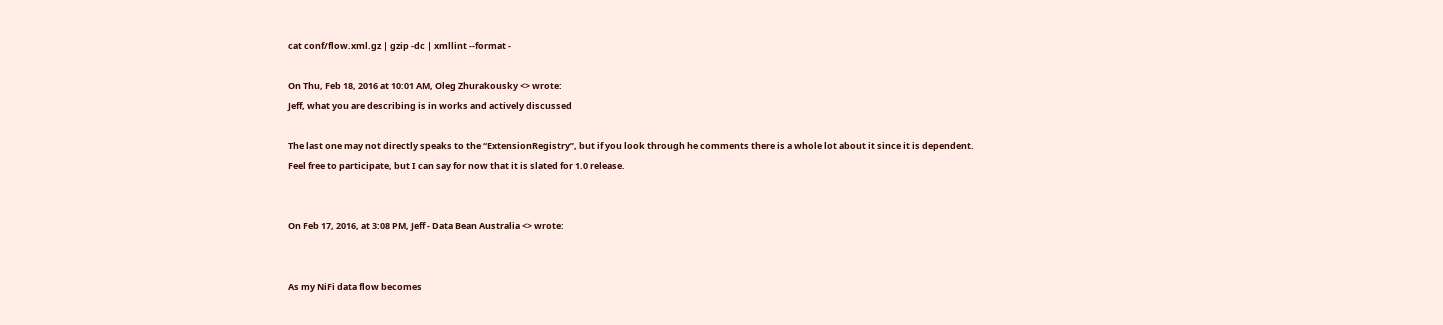cat conf/flow.xml.gz | gzip -dc | xmllint --format -

On Thu, Feb 18, 2016 at 10:01 AM, Oleg Zhurakousky <> wrote:
Jeff, what you are describing is in works and actively discussed

The last one may not directly speaks to the “ExtensionRegistry”, but if you look through he comments there is a whole lot about it since it is dependent.
Feel free to participate, but I can say for now that it is slated for 1.0 release.


On Feb 17, 2016, at 3:08 PM, Jeff - Data Bean Australia <> wrote:


As my NiFi data flow becomes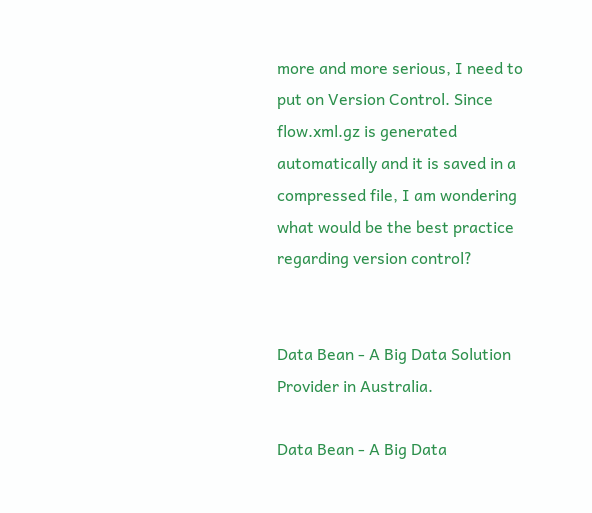more and more serious, I need to put on Version Control. Since flow.xml.gz is generated automatically and it is saved in a compressed file, I am wondering what would be the best practice regarding version control?


Data Bean - A Big Data Solution Provider in Australia.

Data Bean - A Big Data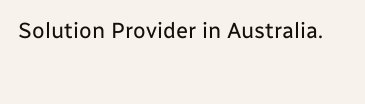Solution Provider in Australia.